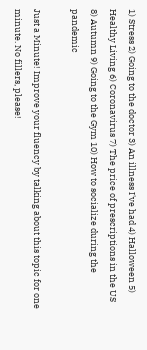1) Stress 2) Going to the doctor 3) An illness I've had 4) Halloween 5) Healthy Living 6) Coronavirus 7) The price of prescriptions in the US 8) Autumn 9) Going to the Gym 10) How to socialize during the pandemic

Just a Minute! Improve your fluency by talking about this topic for one minute. No fillers, please!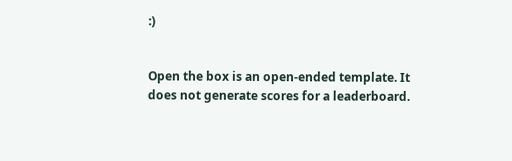:)


Open the box is an open-ended template. It does not generate scores for a leaderboard.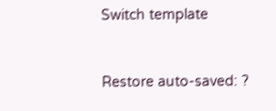Switch template


Restore auto-saved: ?